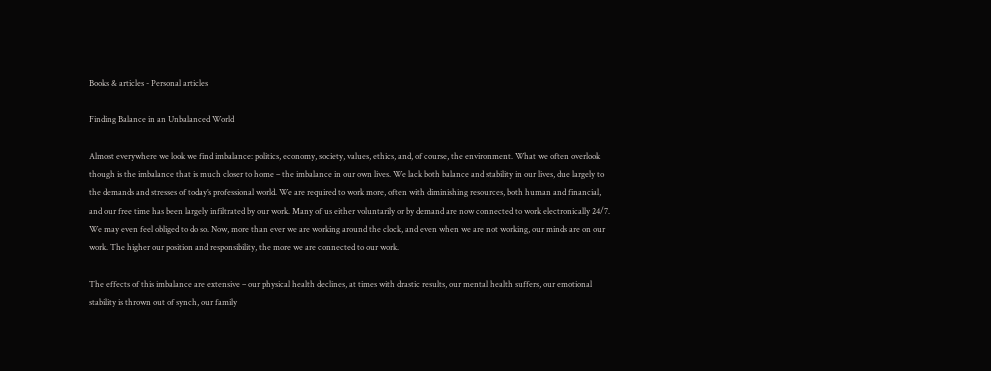Books & articles - Personal articles

Finding Balance in an Unbalanced World

Almost everywhere we look we find imbalance: politics, economy, society, values, ethics, and, of course, the environment. What we often overlook though is the imbalance that is much closer to home – the imbalance in our own lives. We lack both balance and stability in our lives, due largely to the demands and stresses of today’s professional world. We are required to work more, often with diminishing resources, both human and financial, and our free time has been largely infiltrated by our work. Many of us either voluntarily or by demand are now connected to work electronically 24/7. We may even feel obliged to do so. Now, more than ever we are working around the clock, and even when we are not working, our minds are on our work. The higher our position and responsibility, the more we are connected to our work.

The effects of this imbalance are extensive – our physical health declines, at times with drastic results, our mental health suffers, our emotional stability is thrown out of synch, our family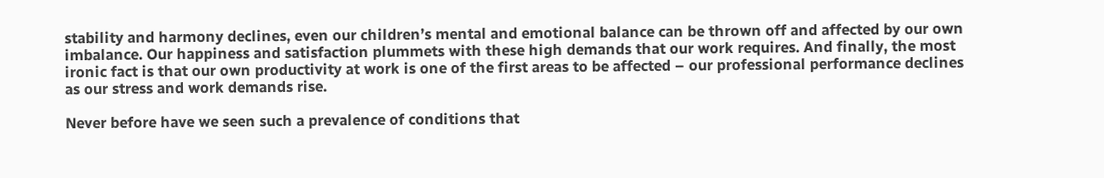stability and harmony declines, even our children’s mental and emotional balance can be thrown off and affected by our own imbalance. Our happiness and satisfaction plummets with these high demands that our work requires. And finally, the most ironic fact is that our own productivity at work is one of the first areas to be affected – our professional performance declines as our stress and work demands rise.

Never before have we seen such a prevalence of conditions that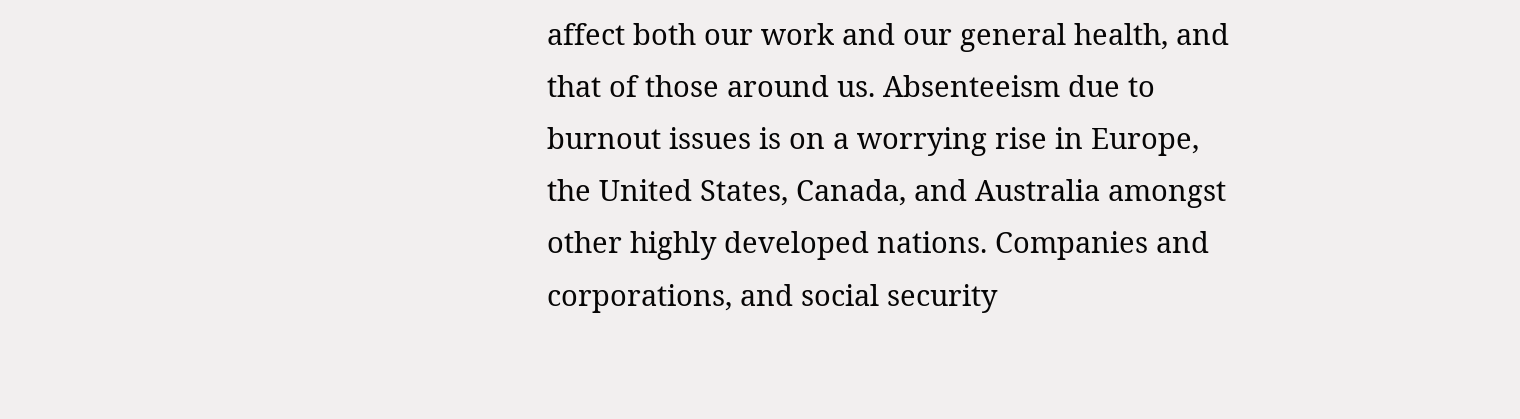affect both our work and our general health, and that of those around us. Absenteeism due to burnout issues is on a worrying rise in Europe, the United States, Canada, and Australia amongst other highly developed nations. Companies and corporations, and social security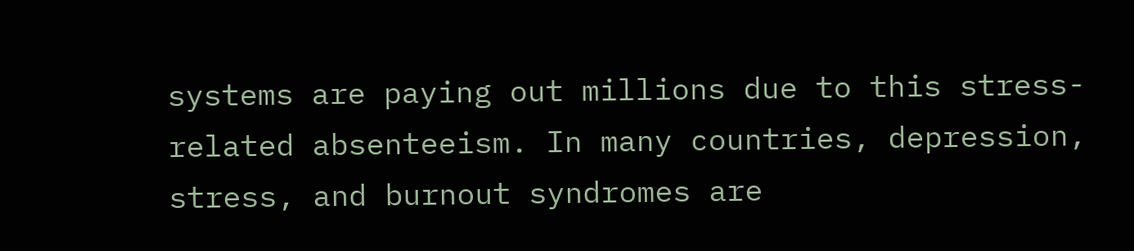systems are paying out millions due to this stress-related absenteeism. In many countries, depression, stress, and burnout syndromes are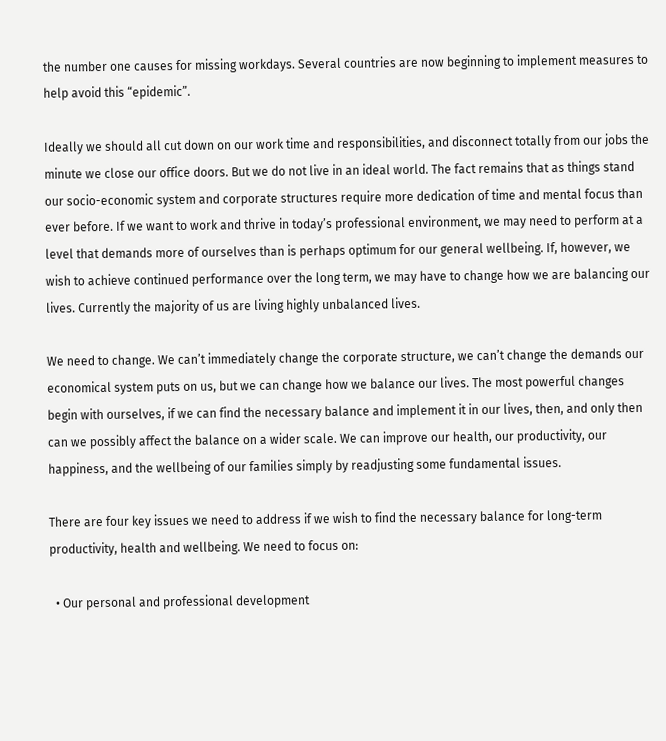the number one causes for missing workdays. Several countries are now beginning to implement measures to help avoid this “epidemic”.

Ideally we should all cut down on our work time and responsibilities, and disconnect totally from our jobs the minute we close our office doors. But we do not live in an ideal world. The fact remains that as things stand our socio-economic system and corporate structures require more dedication of time and mental focus than ever before. If we want to work and thrive in today’s professional environment, we may need to perform at a level that demands more of ourselves than is perhaps optimum for our general wellbeing. If, however, we wish to achieve continued performance over the long term, we may have to change how we are balancing our lives. Currently the majority of us are living highly unbalanced lives.

We need to change. We can’t immediately change the corporate structure, we can’t change the demands our economical system puts on us, but we can change how we balance our lives. The most powerful changes begin with ourselves, if we can find the necessary balance and implement it in our lives, then, and only then can we possibly affect the balance on a wider scale. We can improve our health, our productivity, our happiness, and the wellbeing of our families simply by readjusting some fundamental issues.

There are four key issues we need to address if we wish to find the necessary balance for long-term productivity, health and wellbeing. We need to focus on:

  • Our personal and professional development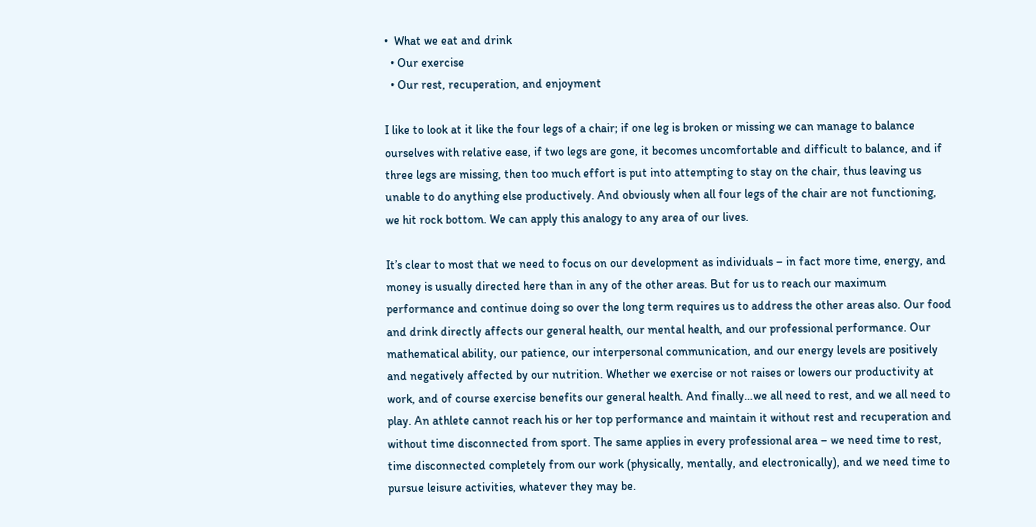•  What we eat and drink
  • Our exercise
  • Our rest, recuperation, and enjoyment

I like to look at it like the four legs of a chair; if one leg is broken or missing we can manage to balance ourselves with relative ease, if two legs are gone, it becomes uncomfortable and difficult to balance, and if three legs are missing, then too much effort is put into attempting to stay on the chair, thus leaving us unable to do anything else productively. And obviously when all four legs of the chair are not functioning, we hit rock bottom. We can apply this analogy to any area of our lives.

It’s clear to most that we need to focus on our development as individuals – in fact more time, energy, and money is usually directed here than in any of the other areas. But for us to reach our maximum performance and continue doing so over the long term requires us to address the other areas also. Our food and drink directly affects our general health, our mental health, and our professional performance. Our mathematical ability, our patience, our interpersonal communication, and our energy levels are positively and negatively affected by our nutrition. Whether we exercise or not raises or lowers our productivity at work, and of course exercise benefits our general health. And finally…we all need to rest, and we all need to play. An athlete cannot reach his or her top performance and maintain it without rest and recuperation and without time disconnected from sport. The same applies in every professional area – we need time to rest, time disconnected completely from our work (physically, mentally, and electronically), and we need time to pursue leisure activities, whatever they may be.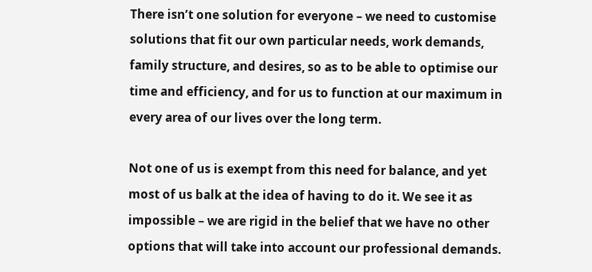There isn’t one solution for everyone – we need to customise solutions that fit our own particular needs, work demands, family structure, and desires, so as to be able to optimise our time and efficiency, and for us to function at our maximum in every area of our lives over the long term.

Not one of us is exempt from this need for balance, and yet most of us balk at the idea of having to do it. We see it as impossible – we are rigid in the belief that we have no other options that will take into account our professional demands.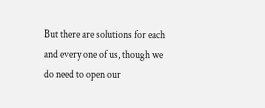But there are solutions for each and every one of us, though we do need to open our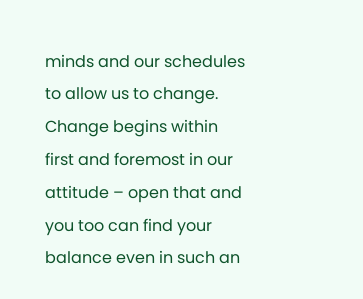minds and our schedules to allow us to change. Change begins within first and foremost in our attitude – open that and you too can find your balance even in such an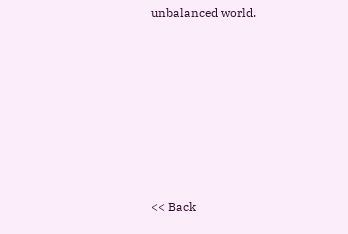unbalanced world.








<< Back